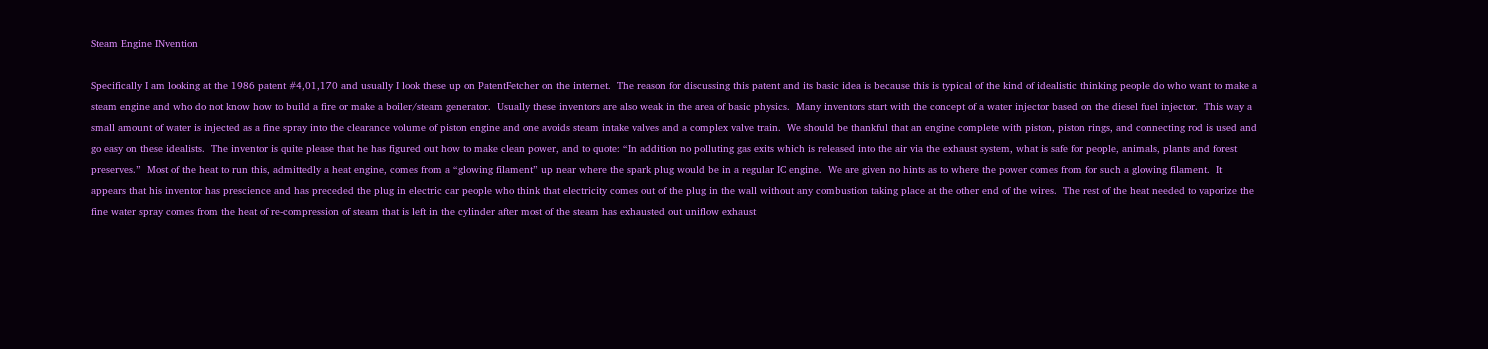Steam Engine INvention

Specifically I am looking at the 1986 patent #4,01,170 and usually I look these up on PatentFetcher on the internet.  The reason for discussing this patent and its basic idea is because this is typical of the kind of idealistic thinking people do who want to make a steam engine and who do not know how to build a fire or make a boiler/steam generator.  Usually these inventors are also weak in the area of basic physics.  Many inventors start with the concept of a water injector based on the diesel fuel injector.  This way a small amount of water is injected as a fine spray into the clearance volume of piston engine and one avoids steam intake valves and a complex valve train.  We should be thankful that an engine complete with piston, piston rings, and connecting rod is used and go easy on these idealists.  The inventor is quite please that he has figured out how to make clean power, and to quote: “In addition no polluting gas exits which is released into the air via the exhaust system, what is safe for people, animals, plants and forest preserves.”  Most of the heat to run this, admittedly a heat engine, comes from a “glowing filament” up near where the spark plug would be in a regular IC engine.  We are given no hints as to where the power comes from for such a glowing filament.  It appears that his inventor has prescience and has preceded the plug in electric car people who think that electricity comes out of the plug in the wall without any combustion taking place at the other end of the wires.  The rest of the heat needed to vaporize the fine water spray comes from the heat of re-compression of steam that is left in the cylinder after most of the steam has exhausted out uniflow exhaust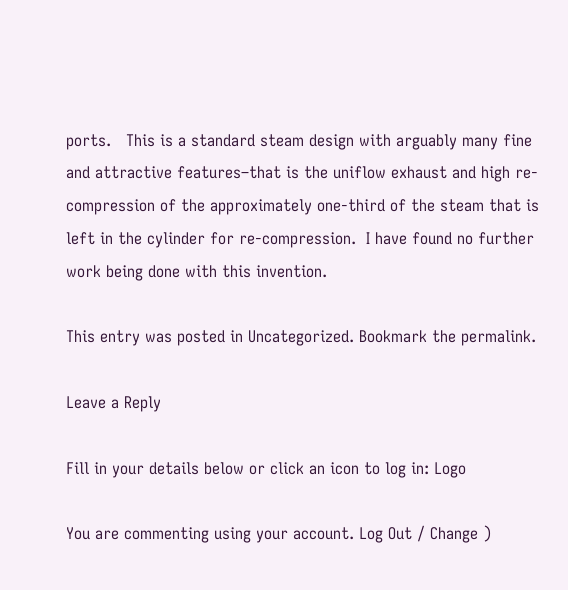ports.   This is a standard steam design with arguably many fine and attractive features–that is the uniflow exhaust and high re-compression of the approximately one-third of the steam that is left in the cylinder for re-compression.  I have found no further work being done with this invention.

This entry was posted in Uncategorized. Bookmark the permalink.

Leave a Reply

Fill in your details below or click an icon to log in: Logo

You are commenting using your account. Log Out / Change )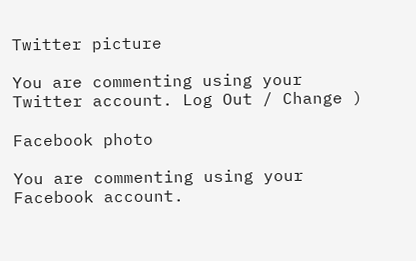Twitter picture

You are commenting using your Twitter account. Log Out / Change )

Facebook photo

You are commenting using your Facebook account.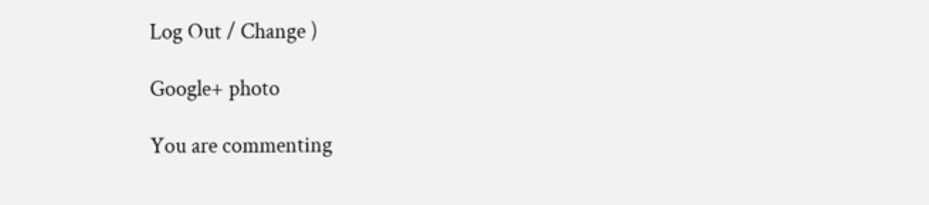Log Out / Change )

Google+ photo

You are commenting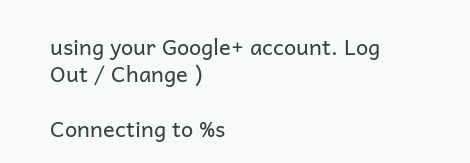using your Google+ account. Log Out / Change )

Connecting to %s